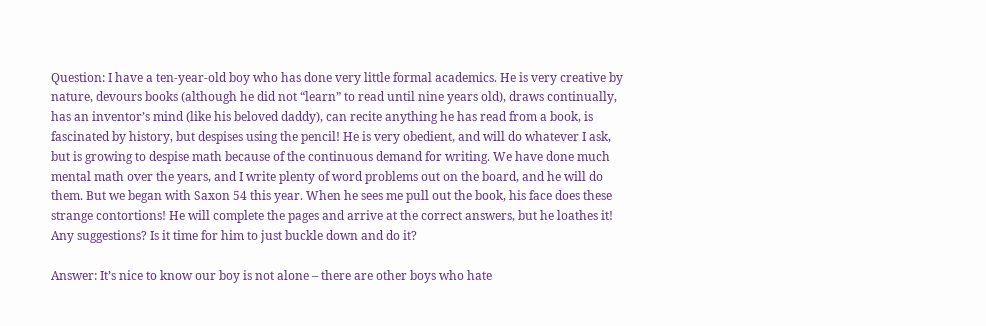Question: I have a ten-year-old boy who has done very little formal academics. He is very creative by nature, devours books (although he did not “learn” to read until nine years old), draws continually, has an inventor’s mind (like his beloved daddy), can recite anything he has read from a book, is fascinated by history, but despises using the pencil! He is very obedient, and will do whatever I ask, but is growing to despise math because of the continuous demand for writing. We have done much mental math over the years, and I write plenty of word problems out on the board, and he will do them. But we began with Saxon 54 this year. When he sees me pull out the book, his face does these strange contortions! He will complete the pages and arrive at the correct answers, but he loathes it! Any suggestions? Is it time for him to just buckle down and do it?

Answer: It’s nice to know our boy is not alone – there are other boys who hate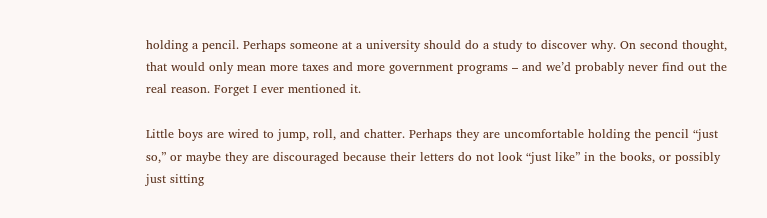holding a pencil. Perhaps someone at a university should do a study to discover why. On second thought, that would only mean more taxes and more government programs – and we’d probably never find out the real reason. Forget I ever mentioned it.

Little boys are wired to jump, roll, and chatter. Perhaps they are uncomfortable holding the pencil “just so,” or maybe they are discouraged because their letters do not look “just like” in the books, or possibly just sitting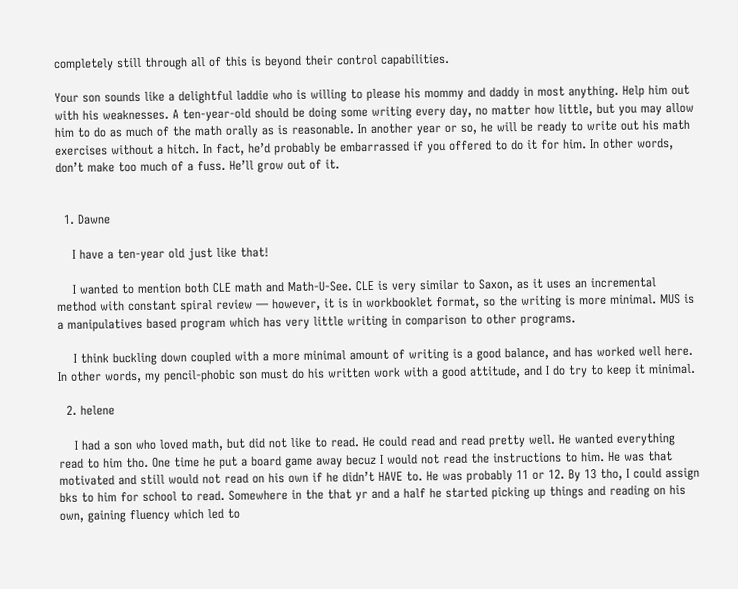completely still through all of this is beyond their control capabilities.

Your son sounds like a delightful laddie who is willing to please his mommy and daddy in most anything. Help him out with his weaknesses. A ten-year-old should be doing some writing every day, no matter how little, but you may allow him to do as much of the math orally as is reasonable. In another year or so, he will be ready to write out his math exercises without a hitch. In fact, he’d probably be embarrassed if you offered to do it for him. In other words, don’t make too much of a fuss. He’ll grow out of it.


  1. Dawne

    I have a ten-year old just like that!

    I wanted to mention both CLE math and Math-U-See. CLE is very similar to Saxon, as it uses an incremental method with constant spiral review — however, it is in workbooklet format, so the writing is more minimal. MUS is a manipulatives based program which has very little writing in comparison to other programs.

    I think buckling down coupled with a more minimal amount of writing is a good balance, and has worked well here. In other words, my pencil-phobic son must do his written work with a good attitude, and I do try to keep it minimal.

  2. helene

    I had a son who loved math, but did not like to read. He could read and read pretty well. He wanted everything read to him tho. One time he put a board game away becuz I would not read the instructions to him. He was that motivated and still would not read on his own if he didn’t HAVE to. He was probably 11 or 12. By 13 tho, I could assign bks to him for school to read. Somewhere in the that yr and a half he started picking up things and reading on his own, gaining fluency which led to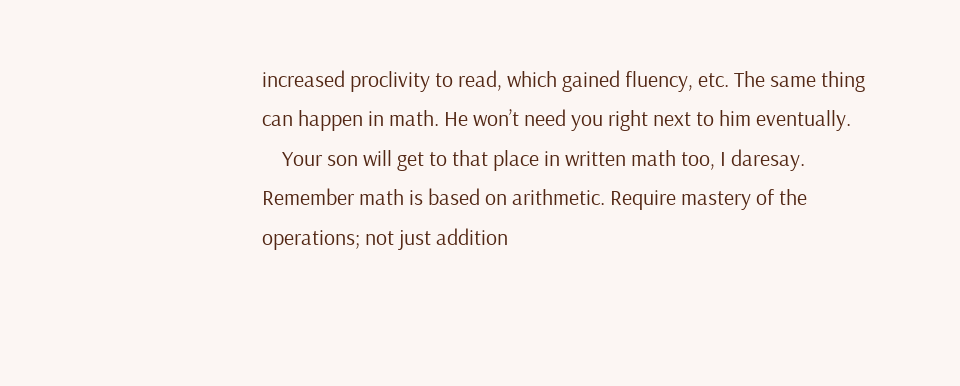increased proclivity to read, which gained fluency, etc. The same thing can happen in math. He won’t need you right next to him eventually.
    Your son will get to that place in written math too, I daresay. Remember math is based on arithmetic. Require mastery of the operations; not just addition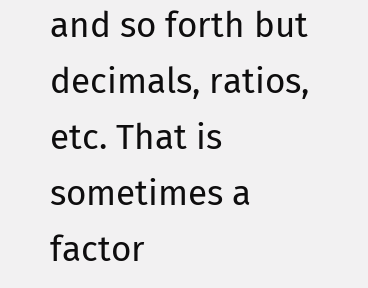and so forth but decimals, ratios, etc. That is sometimes a factor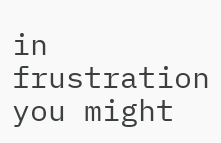in frustration you might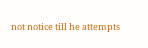not notice till he attempts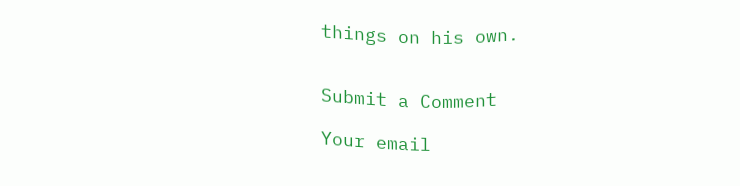things on his own.


Submit a Comment

Your email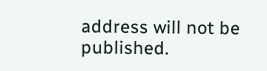address will not be published.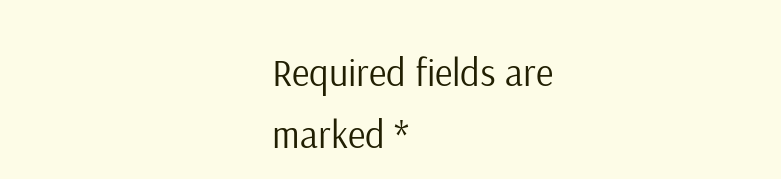Required fields are marked *